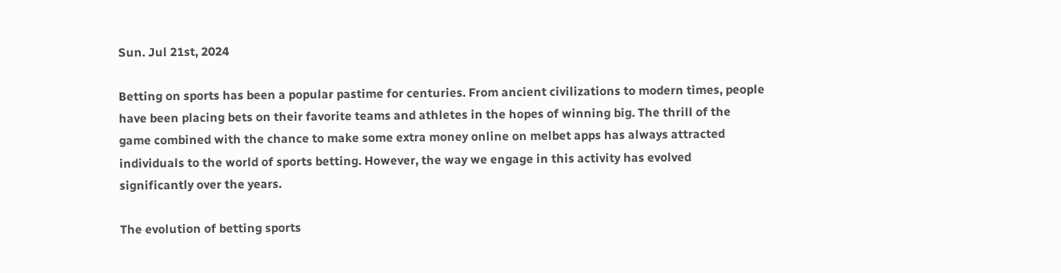Sun. Jul 21st, 2024

Betting on sports has been a popular pastime for centuries. From ancient civilizations to modern times, people have been placing bets on their favorite teams and athletes in the hopes of winning big. The thrill of the game combined with the chance to make some extra money online on melbet apps has always attracted individuals to the world of sports betting. However, the way we engage in this activity has evolved significantly over the years.

The evolution of betting sports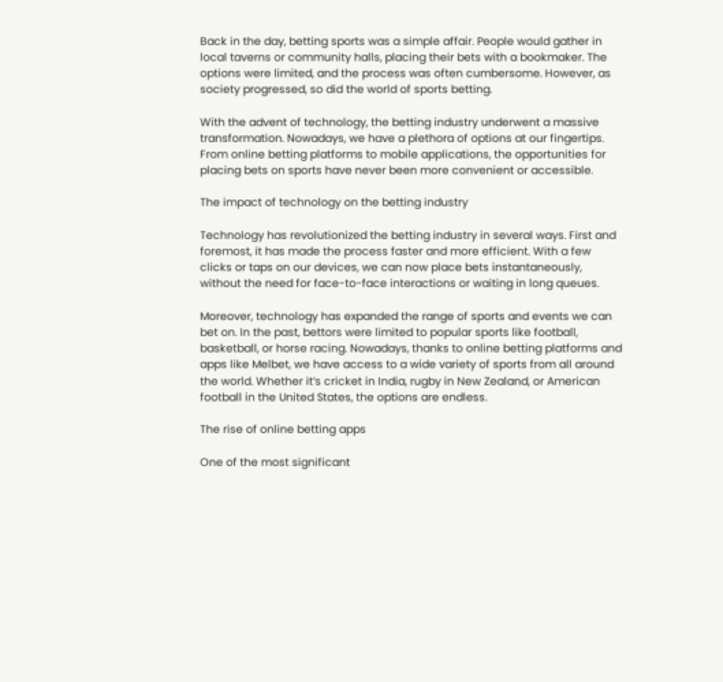Back in the day, betting sports was a simple affair. People would gather in local taverns or community halls, placing their bets with a bookmaker. The options were limited, and the process was often cumbersome. However, as society progressed, so did the world of sports betting.

With the advent of technology, the betting industry underwent a massive transformation. Nowadays, we have a plethora of options at our fingertips. From online betting platforms to mobile applications, the opportunities for placing bets on sports have never been more convenient or accessible.

The impact of technology on the betting industry

Technology has revolutionized the betting industry in several ways. First and foremost, it has made the process faster and more efficient. With a few clicks or taps on our devices, we can now place bets instantaneously, without the need for face-to-face interactions or waiting in long queues.

Moreover, technology has expanded the range of sports and events we can bet on. In the past, bettors were limited to popular sports like football, basketball, or horse racing. Nowadays, thanks to online betting platforms and apps like Melbet, we have access to a wide variety of sports from all around the world. Whether it’s cricket in India, rugby in New Zealand, or American football in the United States, the options are endless.

The rise of online betting apps

One of the most significant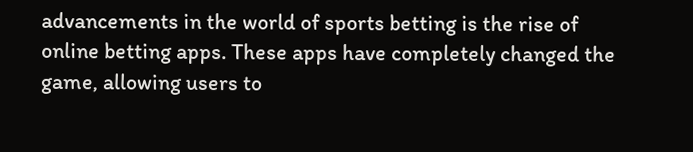advancements in the world of sports betting is the rise of online betting apps. These apps have completely changed the game, allowing users to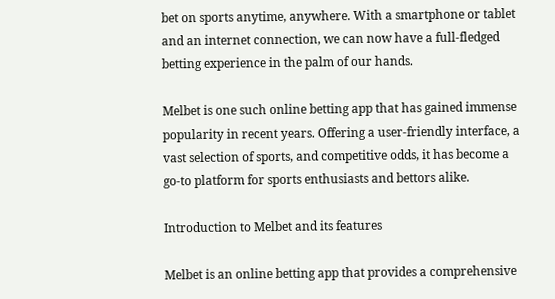bet on sports anytime, anywhere. With a smartphone or tablet and an internet connection, we can now have a full-fledged betting experience in the palm of our hands.

Melbet is one such online betting app that has gained immense popularity in recent years. Offering a user-friendly interface, a vast selection of sports, and competitive odds, it has become a go-to platform for sports enthusiasts and bettors alike.

Introduction to Melbet and its features

Melbet is an online betting app that provides a comprehensive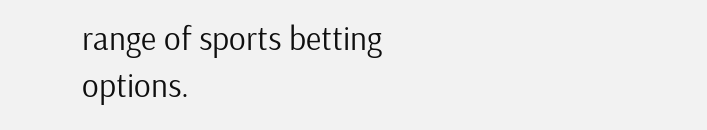range of sports betting options.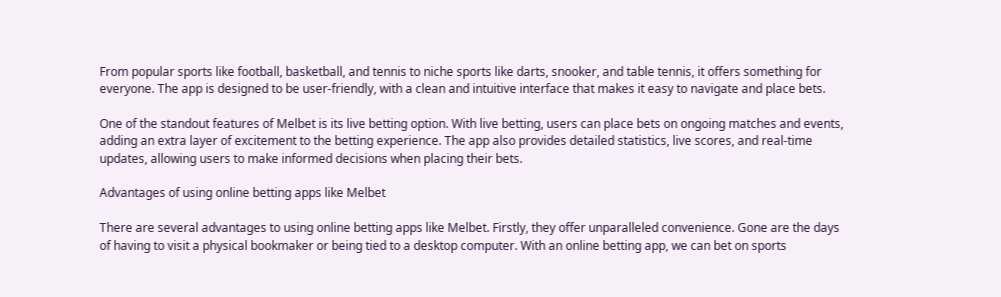From popular sports like football, basketball, and tennis to niche sports like darts, snooker, and table tennis, it offers something for everyone. The app is designed to be user-friendly, with a clean and intuitive interface that makes it easy to navigate and place bets.

One of the standout features of Melbet is its live betting option. With live betting, users can place bets on ongoing matches and events, adding an extra layer of excitement to the betting experience. The app also provides detailed statistics, live scores, and real-time updates, allowing users to make informed decisions when placing their bets.

Advantages of using online betting apps like Melbet

There are several advantages to using online betting apps like Melbet. Firstly, they offer unparalleled convenience. Gone are the days of having to visit a physical bookmaker or being tied to a desktop computer. With an online betting app, we can bet on sports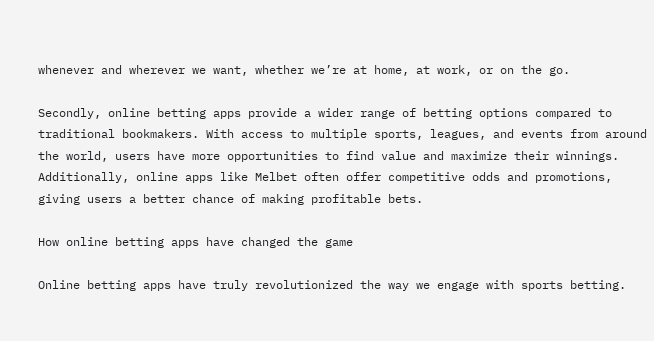whenever and wherever we want, whether we’re at home, at work, or on the go.

Secondly, online betting apps provide a wider range of betting options compared to traditional bookmakers. With access to multiple sports, leagues, and events from around the world, users have more opportunities to find value and maximize their winnings. Additionally, online apps like Melbet often offer competitive odds and promotions, giving users a better chance of making profitable bets.

How online betting apps have changed the game

Online betting apps have truly revolutionized the way we engage with sports betting.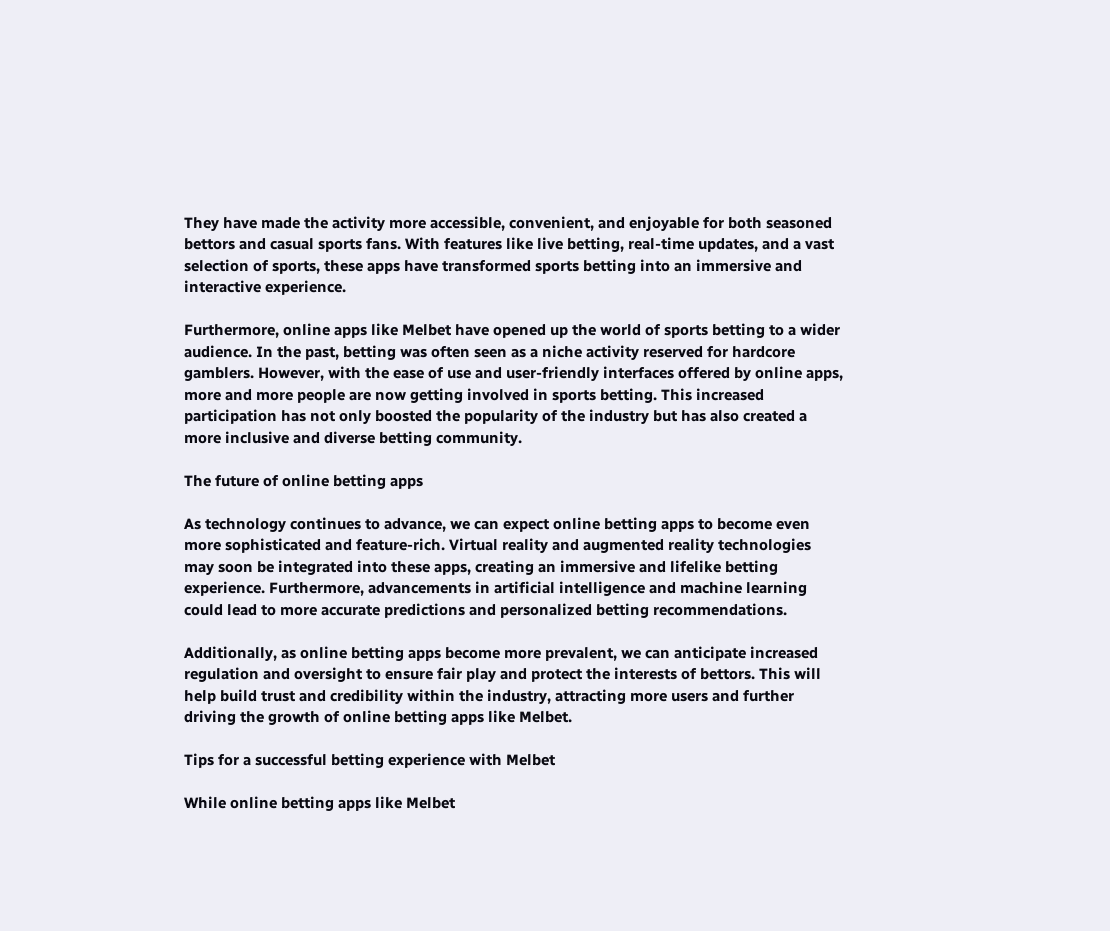They have made the activity more accessible, convenient, and enjoyable for both seasoned bettors and casual sports fans. With features like live betting, real-time updates, and a vast selection of sports, these apps have transformed sports betting into an immersive and interactive experience.

Furthermore, online apps like Melbet have opened up the world of sports betting to a wider audience. In the past, betting was often seen as a niche activity reserved for hardcore gamblers. However, with the ease of use and user-friendly interfaces offered by online apps, more and more people are now getting involved in sports betting. This increased participation has not only boosted the popularity of the industry but has also created a more inclusive and diverse betting community.

The future of online betting apps

As technology continues to advance, we can expect online betting apps to become even more sophisticated and feature-rich. Virtual reality and augmented reality technologies may soon be integrated into these apps, creating an immersive and lifelike betting experience. Furthermore, advancements in artificial intelligence and machine learning could lead to more accurate predictions and personalized betting recommendations.

Additionally, as online betting apps become more prevalent, we can anticipate increased regulation and oversight to ensure fair play and protect the interests of bettors. This will help build trust and credibility within the industry, attracting more users and further driving the growth of online betting apps like Melbet.

Tips for a successful betting experience with Melbet

While online betting apps like Melbet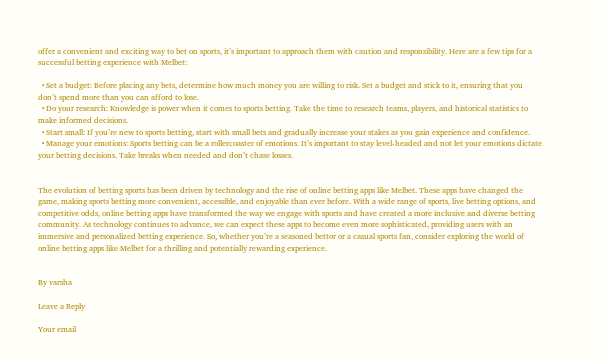offer a convenient and exciting way to bet on sports, it’s important to approach them with caution and responsibility. Here are a few tips for a successful betting experience with Melbet:

  • Set a budget: Before placing any bets, determine how much money you are willing to risk. Set a budget and stick to it, ensuring that you don’t spend more than you can afford to lose.
  • Do your research: Knowledge is power when it comes to sports betting. Take the time to research teams, players, and historical statistics to make informed decisions.
  • Start small: If you’re new to sports betting, start with small bets and gradually increase your stakes as you gain experience and confidence.
  • Manage your emotions: Sports betting can be a rollercoaster of emotions. It’s important to stay level-headed and not let your emotions dictate your betting decisions. Take breaks when needed and don’t chase losses.


The evolution of betting sports has been driven by technology and the rise of online betting apps like Melbet. These apps have changed the game, making sports betting more convenient, accessible, and enjoyable than ever before. With a wide range of sports, live betting options, and competitive odds, online betting apps have transformed the way we engage with sports and have created a more inclusive and diverse betting community. As technology continues to advance, we can expect these apps to become even more sophisticated, providing users with an immersive and personalized betting experience. So, whether you’re a seasoned bettor or a casual sports fan, consider exploring the world of online betting apps like Melbet for a thrilling and potentially rewarding experience.


By varsha

Leave a Reply

Your email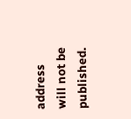address will not be published.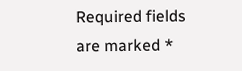Required fields are marked *